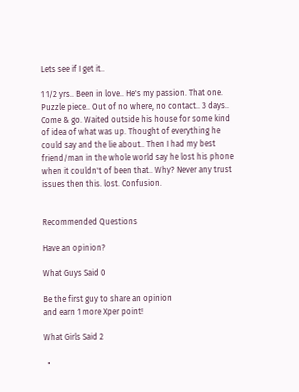Lets see if I get it..

1 1/2 yrs.. Been in love.. He's my passion. That one. Puzzle piece.. Out of no where, no contact.. 3 days.. Come & go. Waited outside his house for some kind of idea of what was up. Thought of everything he could say and the lie about.. Then I had my best friend/man in the whole world say he lost his phone when it couldn't of been that.. Why? Never any trust issues then this. lost. Confusion.


Recommended Questions

Have an opinion?

What Guys Said 0

Be the first guy to share an opinion
and earn 1 more Xper point!

What Girls Said 2

  •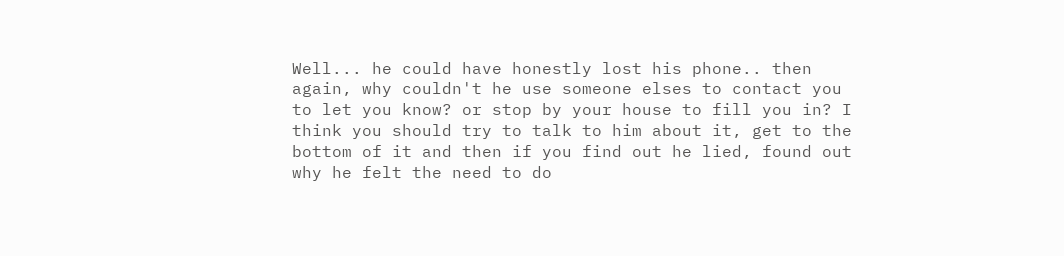Well... he could have honestly lost his phone.. then again, why couldn't he use someone elses to contact you to let you know? or stop by your house to fill you in? I think you should try to talk to him about it, get to the bottom of it and then if you find out he lied, found out why he felt the need to do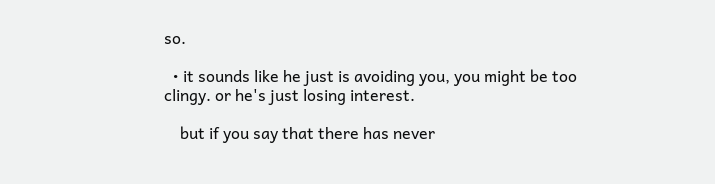so.

  • it sounds like he just is avoiding you, you might be too clingy. or he's just losing interest.

    but if you say that there has never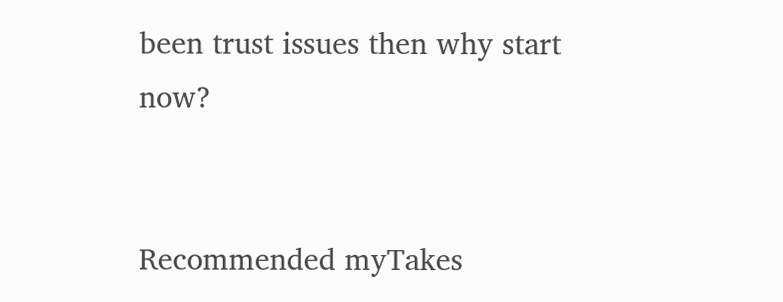been trust issues then why start now?


Recommended myTakes